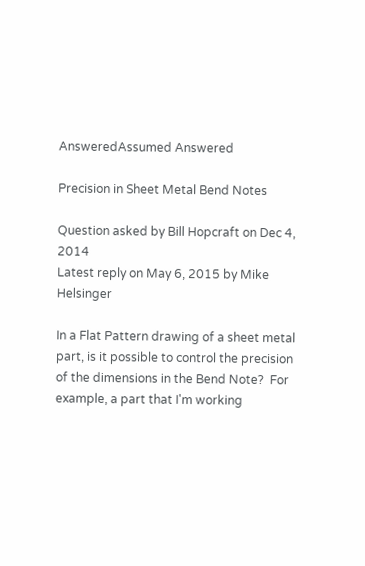AnsweredAssumed Answered

Precision in Sheet Metal Bend Notes

Question asked by Bill Hopcraft on Dec 4, 2014
Latest reply on May 6, 2015 by Mike Helsinger

In a Flat Pattern drawing of a sheet metal part, is it possible to control the precision of the dimensions in the Bend Note?  For example, a part that I'm working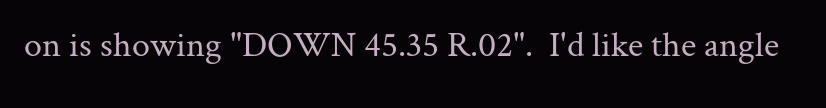on is showing "DOWN 45.35 R.02".  I'd like the angle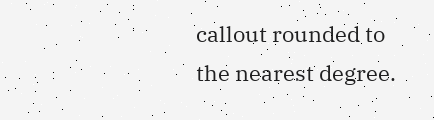callout rounded to the nearest degree.